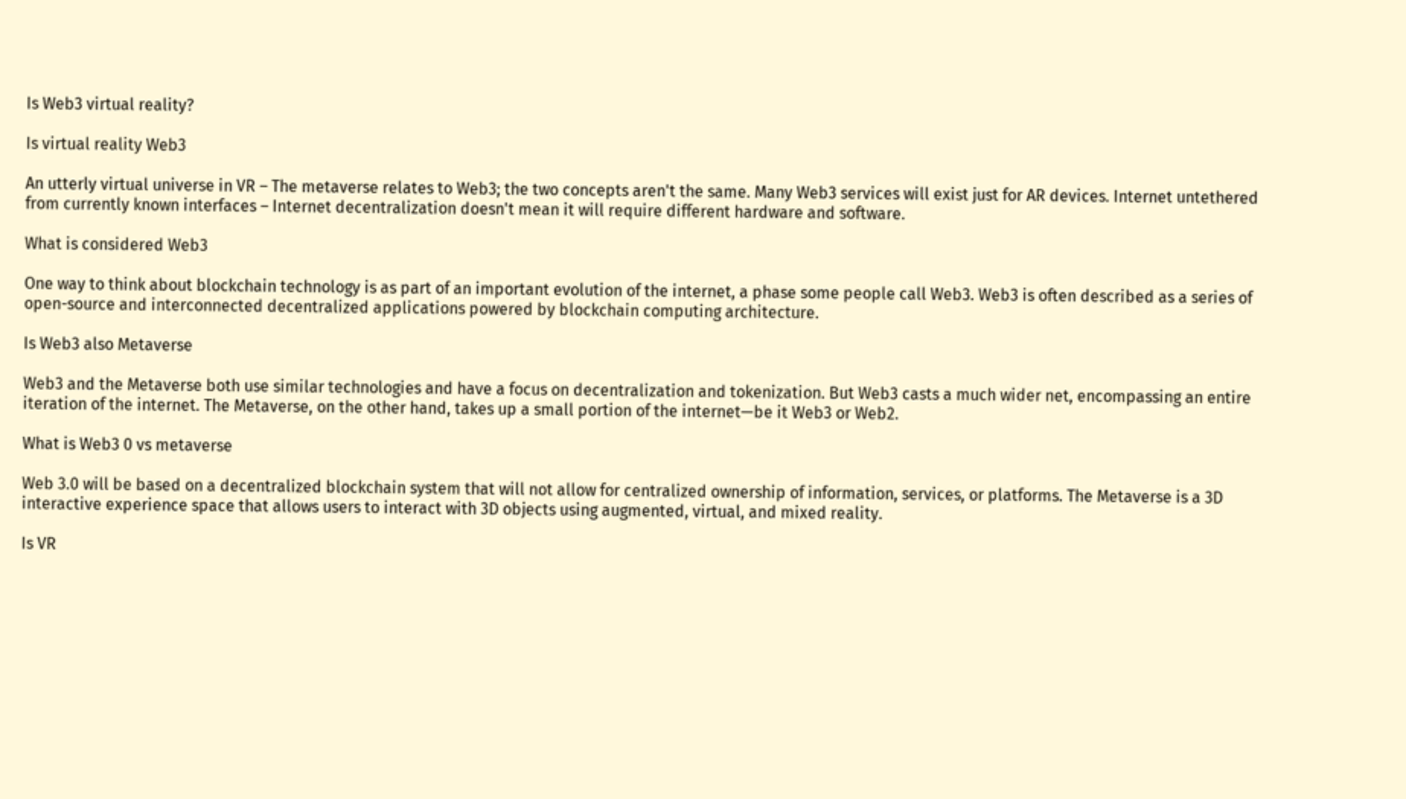Is Web3 virtual reality?

Is virtual reality Web3

An utterly virtual universe in VR – The metaverse relates to Web3; the two concepts aren't the same. Many Web3 services will exist just for AR devices. Internet untethered from currently known interfaces – Internet decentralization doesn't mean it will require different hardware and software.

What is considered Web3

One way to think about blockchain technology is as part of an important evolution of the internet, a phase some people call Web3. Web3 is often described as a series of open-source and interconnected decentralized applications powered by blockchain computing architecture.

Is Web3 also Metaverse

Web3 and the Metaverse both use similar technologies and have a focus on decentralization and tokenization. But Web3 casts a much wider net, encompassing an entire iteration of the internet. The Metaverse, on the other hand, takes up a small portion of the internet—be it Web3 or Web2.

What is Web3 0 vs metaverse

Web 3.0 will be based on a decentralized blockchain system that will not allow for centralized ownership of information, services, or platforms. The Metaverse is a 3D interactive experience space that allows users to interact with 3D objects using augmented, virtual, and mixed reality.

Is VR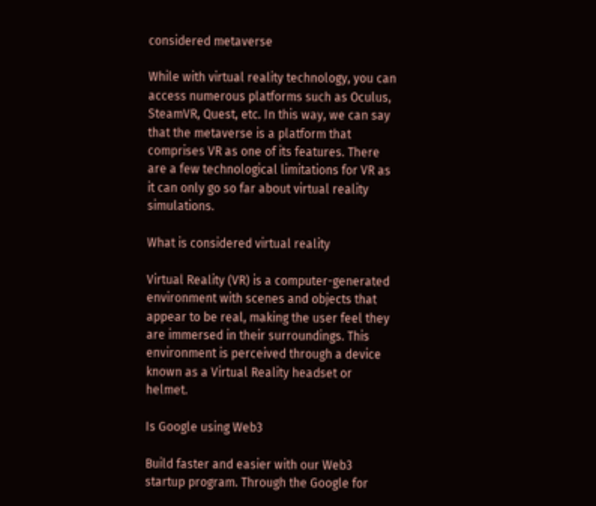considered metaverse

While with virtual reality technology, you can access numerous platforms such as Oculus, SteamVR, Quest, etc. In this way, we can say that the metaverse is a platform that comprises VR as one of its features. There are a few technological limitations for VR as it can only go so far about virtual reality simulations.

What is considered virtual reality

Virtual Reality (VR) is a computer-generated environment with scenes and objects that appear to be real, making the user feel they are immersed in their surroundings. This environment is perceived through a device known as a Virtual Reality headset or helmet.

Is Google using Web3

Build faster and easier with our Web3 startup program. Through the Google for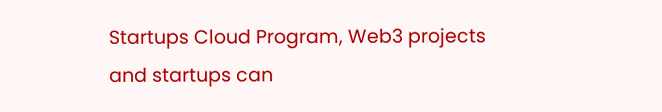Startups Cloud Program, Web3 projects and startups can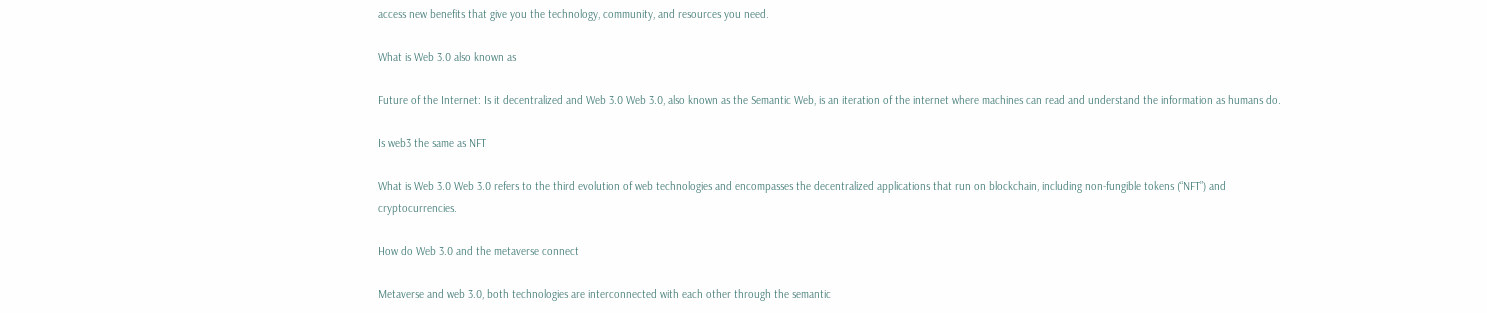access new benefits that give you the technology, community, and resources you need.

What is Web 3.0 also known as

Future of the Internet: Is it decentralized and Web 3.0 Web 3.0, also known as the Semantic Web, is an iteration of the internet where machines can read and understand the information as humans do.

Is web3 the same as NFT

What is Web 3.0 Web 3.0 refers to the third evolution of web technologies and encompasses the decentralized applications that run on blockchain, including non-fungible tokens (“NFT”) and cryptocurrencies.

How do Web 3.0 and the metaverse connect

Metaverse and web 3.0, both technologies are interconnected with each other through the semantic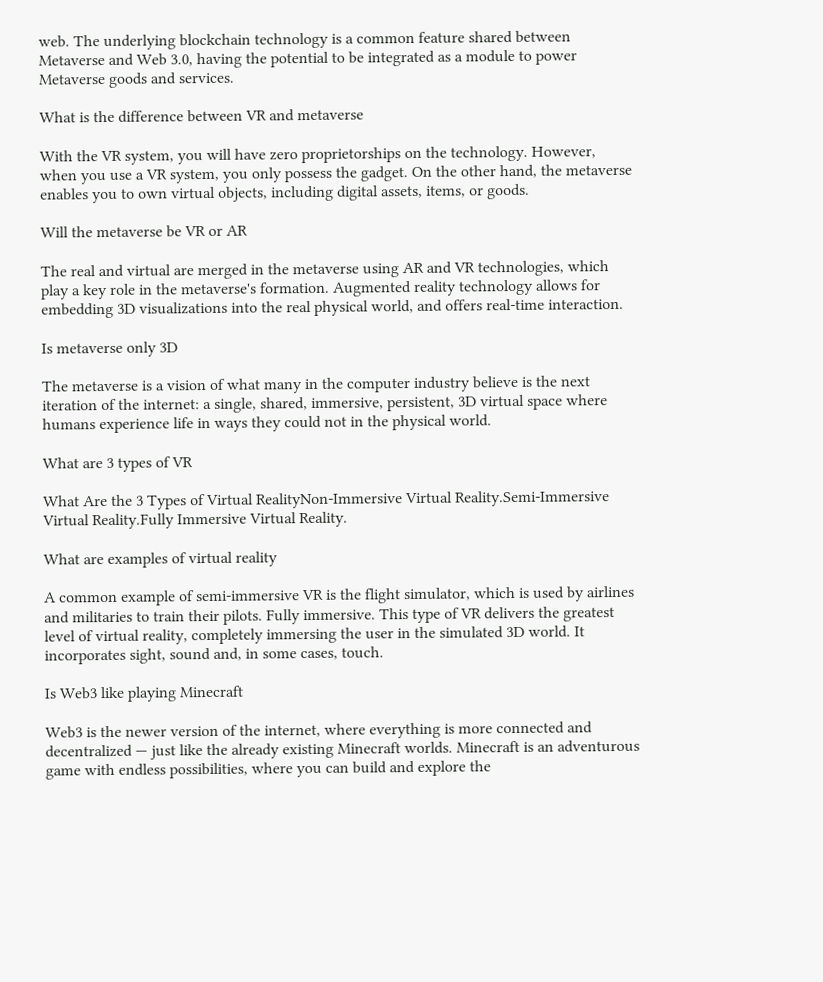web. The underlying blockchain technology is a common feature shared between Metaverse and Web 3.0, having the potential to be integrated as a module to power Metaverse goods and services.

What is the difference between VR and metaverse

With the VR system, you will have zero proprietorships on the technology. However, when you use a VR system, you only possess the gadget. On the other hand, the metaverse enables you to own virtual objects, including digital assets, items, or goods.

Will the metaverse be VR or AR

The real and virtual are merged in the metaverse using AR and VR technologies, which play a key role in the metaverse's formation. Augmented reality technology allows for embedding 3D visualizations into the real physical world, and offers real-time interaction.

Is metaverse only 3D

The metaverse is a vision of what many in the computer industry believe is the next iteration of the internet: a single, shared, immersive, persistent, 3D virtual space where humans experience life in ways they could not in the physical world.

What are 3 types of VR

What Are the 3 Types of Virtual RealityNon-Immersive Virtual Reality.Semi-Immersive Virtual Reality.Fully Immersive Virtual Reality.

What are examples of virtual reality

A common example of semi-immersive VR is the flight simulator, which is used by airlines and militaries to train their pilots. Fully immersive. This type of VR delivers the greatest level of virtual reality, completely immersing the user in the simulated 3D world. It incorporates sight, sound and, in some cases, touch.

Is Web3 like playing Minecraft

Web3 is the newer version of the internet, where everything is more connected and decentralized — just like the already existing Minecraft worlds. Minecraft is an adventurous game with endless possibilities, where you can build and explore the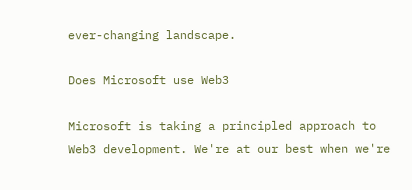ever-changing landscape.

Does Microsoft use Web3

Microsoft is taking a principled approach to Web3 development. We're at our best when we're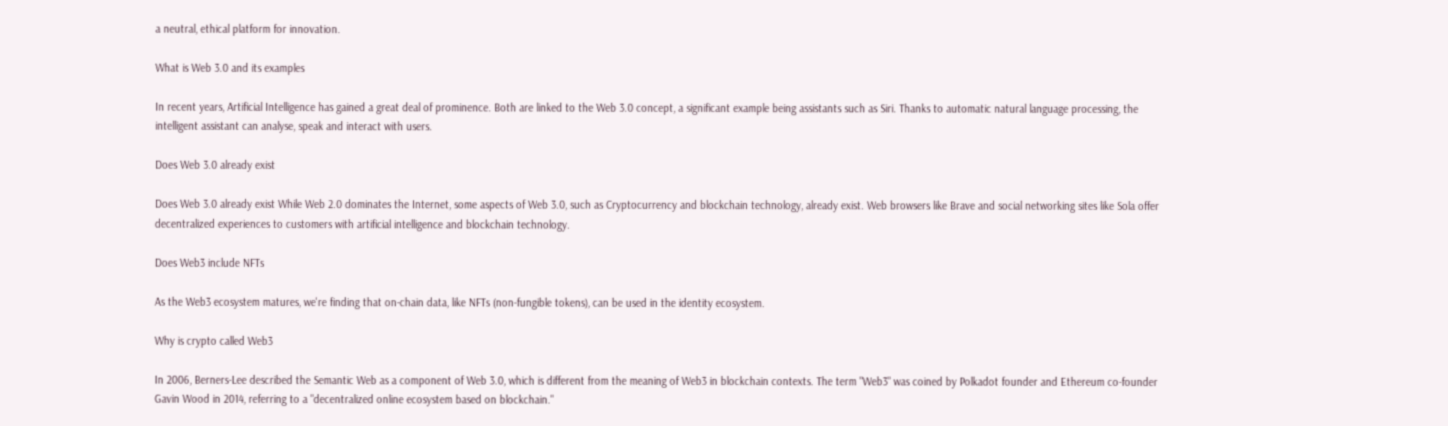a neutral, ethical platform for innovation.

What is Web 3.0 and its examples

In recent years, Artificial Intelligence has gained a great deal of prominence. Both are linked to the Web 3.0 concept, a significant example being assistants such as Siri. Thanks to automatic natural language processing, the intelligent assistant can analyse, speak and interact with users.

Does Web 3.0 already exist

Does Web 3.0 already exist While Web 2.0 dominates the Internet, some aspects of Web 3.0, such as Cryptocurrency and blockchain technology, already exist. Web browsers like Brave and social networking sites like Sola offer decentralized experiences to customers with artificial intelligence and blockchain technology.

Does Web3 include NFTs

As the Web3 ecosystem matures, we're finding that on-chain data, like NFTs (non-fungible tokens), can be used in the identity ecosystem.

Why is crypto called Web3

In 2006, Berners-Lee described the Semantic Web as a component of Web 3.0, which is different from the meaning of Web3 in blockchain contexts. The term "Web3" was coined by Polkadot founder and Ethereum co-founder Gavin Wood in 2014, referring to a "decentralized online ecosystem based on blockchain."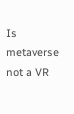Is metaverse not a VR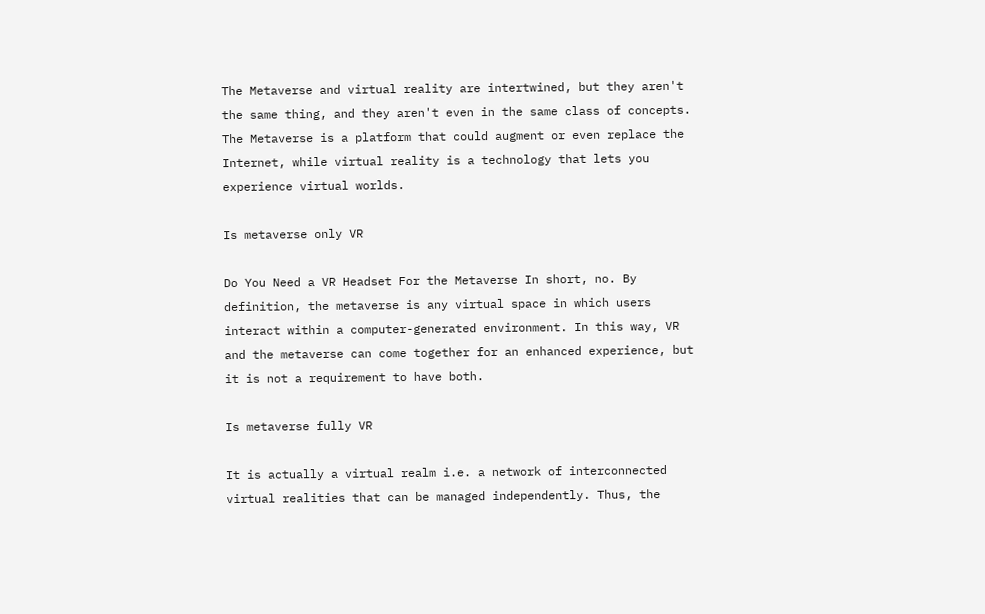The Metaverse and virtual reality are intertwined, but they aren't the same thing, and they aren't even in the same class of concepts. The Metaverse is a platform that could augment or even replace the Internet, while virtual reality is a technology that lets you experience virtual worlds.

Is metaverse only VR

Do You Need a VR Headset For the Metaverse In short, no. By definition, the metaverse is any virtual space in which users interact within a computer-generated environment. In this way, VR and the metaverse can come together for an enhanced experience, but it is not a requirement to have both.

Is metaverse fully VR

It is actually a virtual realm i.e. a network of interconnected virtual realities that can be managed independently. Thus, the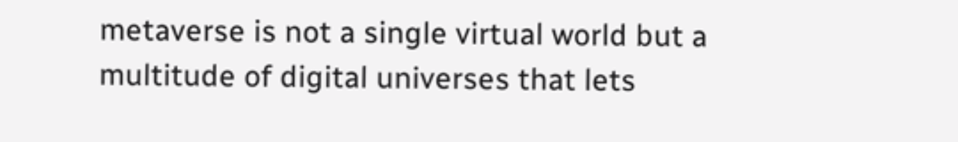metaverse is not a single virtual world but a multitude of digital universes that lets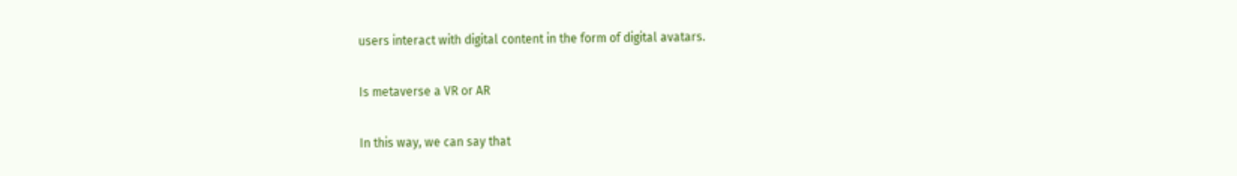users interact with digital content in the form of digital avatars.

Is metaverse a VR or AR

In this way, we can say that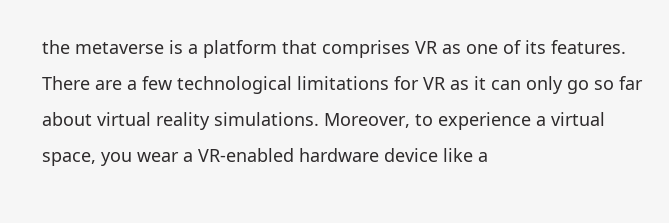the metaverse is a platform that comprises VR as one of its features. There are a few technological limitations for VR as it can only go so far about virtual reality simulations. Moreover, to experience a virtual space, you wear a VR-enabled hardware device like a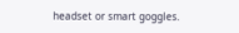headset or smart goggles.